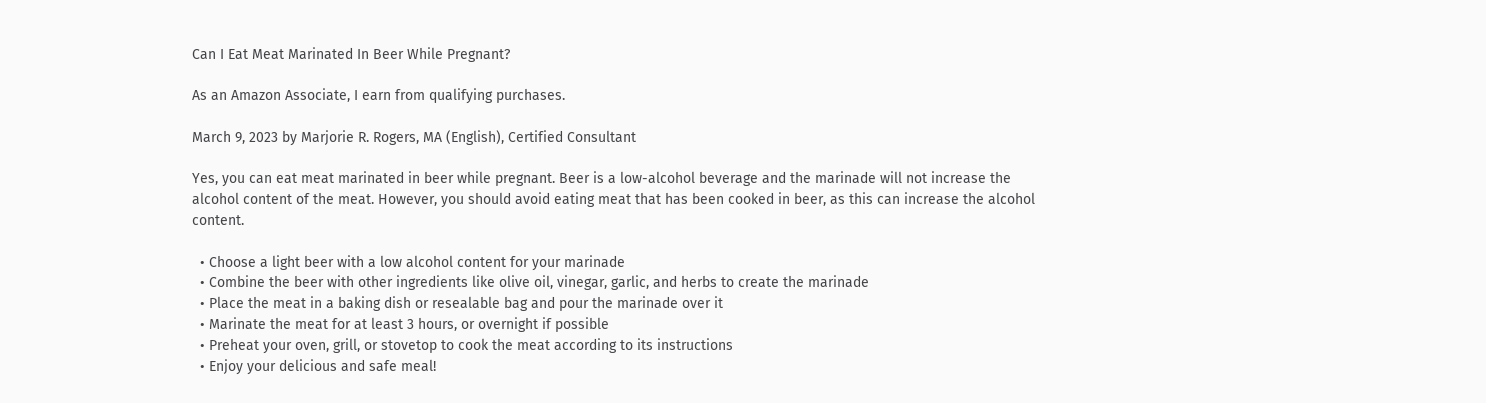Can I Eat Meat Marinated In Beer While Pregnant?

As an Amazon Associate, I earn from qualifying purchases.

March 9, 2023 by Marjorie R. Rogers, MA (English), Certified Consultant

Yes, you can eat meat marinated in beer while pregnant. Beer is a low-alcohol beverage and the marinade will not increase the alcohol content of the meat. However, you should avoid eating meat that has been cooked in beer, as this can increase the alcohol content.

  • Choose a light beer with a low alcohol content for your marinade
  • Combine the beer with other ingredients like olive oil, vinegar, garlic, and herbs to create the marinade
  • Place the meat in a baking dish or resealable bag and pour the marinade over it
  • Marinate the meat for at least 3 hours, or overnight if possible
  • Preheat your oven, grill, or stovetop to cook the meat according to its instructions
  • Enjoy your delicious and safe meal!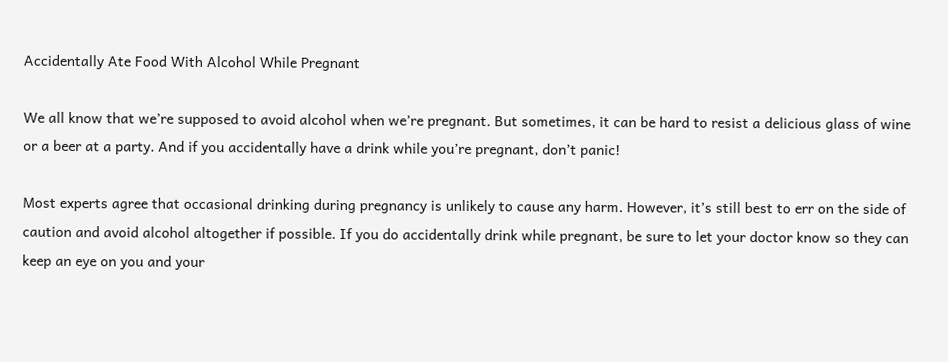Accidentally Ate Food With Alcohol While Pregnant

We all know that we’re supposed to avoid alcohol when we’re pregnant. But sometimes, it can be hard to resist a delicious glass of wine or a beer at a party. And if you accidentally have a drink while you’re pregnant, don’t panic!

Most experts agree that occasional drinking during pregnancy is unlikely to cause any harm. However, it’s still best to err on the side of caution and avoid alcohol altogether if possible. If you do accidentally drink while pregnant, be sure to let your doctor know so they can keep an eye on you and your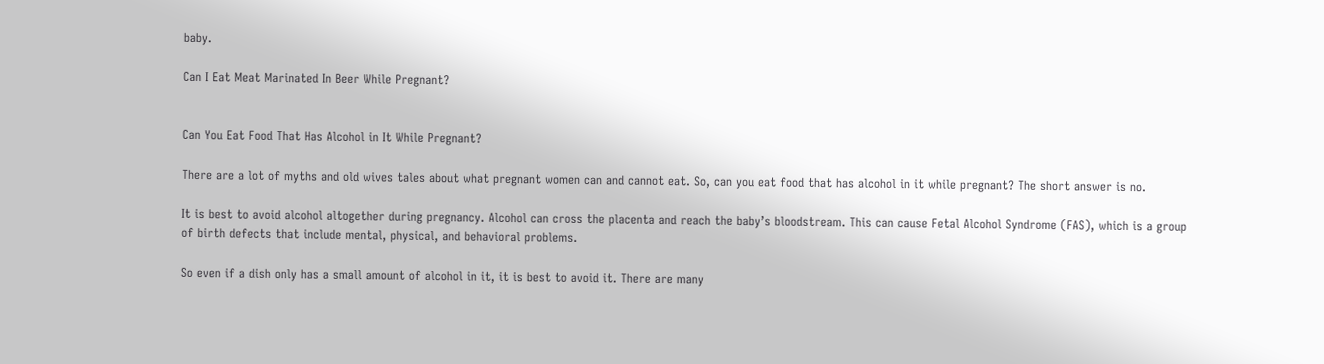baby.

Can I Eat Meat Marinated In Beer While Pregnant?


Can You Eat Food That Has Alcohol in It While Pregnant?

There are a lot of myths and old wives tales about what pregnant women can and cannot eat. So, can you eat food that has alcohol in it while pregnant? The short answer is no.

It is best to avoid alcohol altogether during pregnancy. Alcohol can cross the placenta and reach the baby’s bloodstream. This can cause Fetal Alcohol Syndrome (FAS), which is a group of birth defects that include mental, physical, and behavioral problems.

So even if a dish only has a small amount of alcohol in it, it is best to avoid it. There are many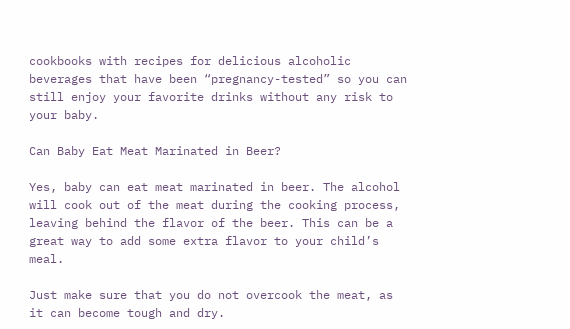cookbooks with recipes for delicious alcoholic beverages that have been “pregnancy-tested” so you can still enjoy your favorite drinks without any risk to your baby.

Can Baby Eat Meat Marinated in Beer?

Yes, baby can eat meat marinated in beer. The alcohol will cook out of the meat during the cooking process, leaving behind the flavor of the beer. This can be a great way to add some extra flavor to your child’s meal.

Just make sure that you do not overcook the meat, as it can become tough and dry.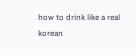how to drink like a real korean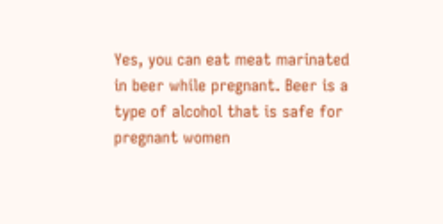Yes, you can eat meat marinated in beer while pregnant. Beer is a type of alcohol that is safe for pregnant women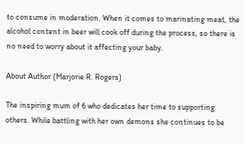to consume in moderation. When it comes to marinating meat, the alcohol content in beer will cook off during the process, so there is no need to worry about it affecting your baby.

About Author (Marjorie R. Rogers)

The inspiring mum of 6 who dedicates her time to supporting others. While battling with her own demons she continues to be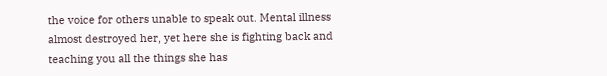the voice for others unable to speak out. Mental illness almost destroyed her, yet here she is fighting back and teaching you all the things she has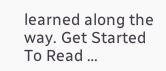learned along the way. Get Started To Read …